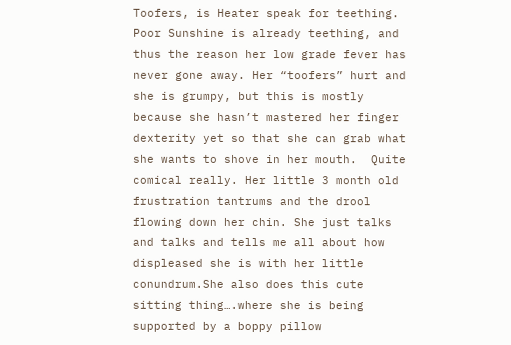Toofers, is Heater speak for teething.  Poor Sunshine is already teething, and thus the reason her low grade fever has never gone away. Her “toofers” hurt and she is grumpy, but this is mostly because she hasn’t mastered her finger dexterity yet so that she can grab what she wants to shove in her mouth.  Quite comical really. Her little 3 month old frustration tantrums and the drool flowing down her chin. She just talks and talks and tells me all about how displeased she is with her little conundrum.She also does this cute sitting thing….where she is being supported by a boppy pillow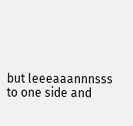but leeeaaannnsss to one side and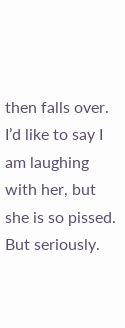then falls over.  I’d like to say I am laughing with her, but she is so pissed.  But seriously.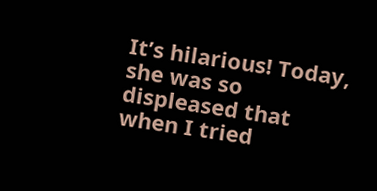It’s hilarious! Today, she was so displeased that when I tried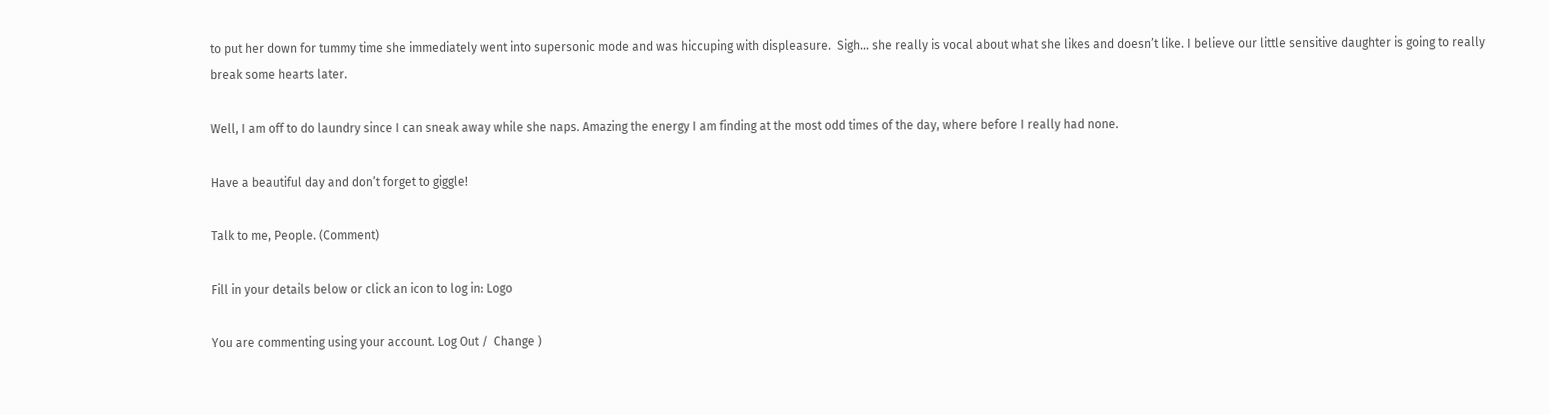to put her down for tummy time she immediately went into supersonic mode and was hiccuping with displeasure.  Sigh… she really is vocal about what she likes and doesn’t like. I believe our little sensitive daughter is going to really break some hearts later.

Well, I am off to do laundry since I can sneak away while she naps. Amazing the energy I am finding at the most odd times of the day, where before I really had none.

Have a beautiful day and don’t forget to giggle!

Talk to me, People. (Comment)

Fill in your details below or click an icon to log in: Logo

You are commenting using your account. Log Out /  Change )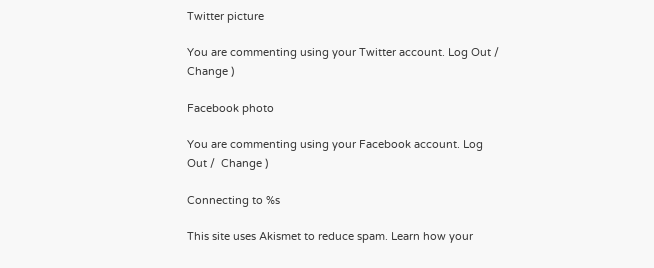Twitter picture

You are commenting using your Twitter account. Log Out /  Change )

Facebook photo

You are commenting using your Facebook account. Log Out /  Change )

Connecting to %s

This site uses Akismet to reduce spam. Learn how your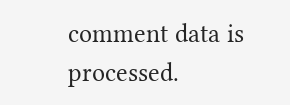comment data is processed.